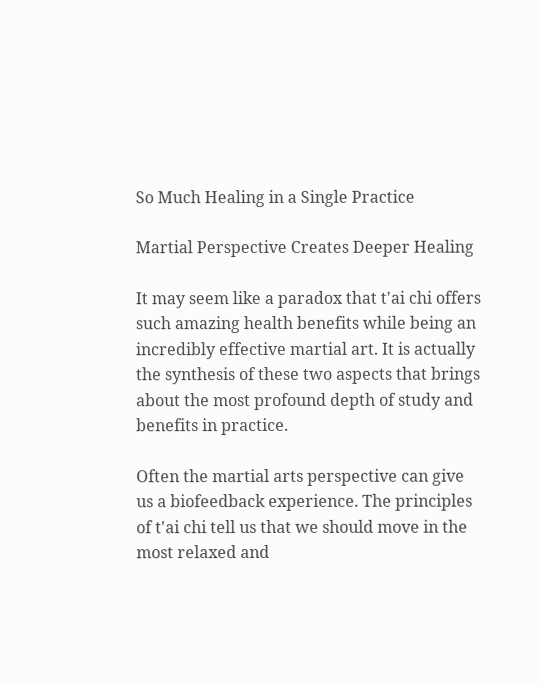So Much Healing in a Single Practice

Martial Perspective Creates Deeper Healing

It may seem like a paradox that t'ai chi offers such amazing health benefits while being an incredibly effective martial art. It is actually the synthesis of these two aspects that brings about the most profound depth of study and benefits in practice.

Often the martial arts perspective can give us a biofeedback experience. The principles of t'ai chi tell us that we should move in the most relaxed and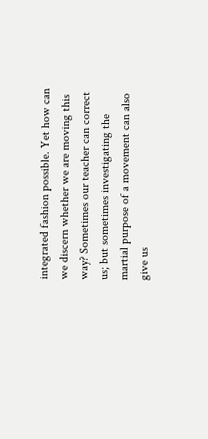integrated fashion possible. Yet how can we discern whether we are moving this way? Sometimes our teacher can correct us; but sometimes investigating the martial purpose of a movement can also give us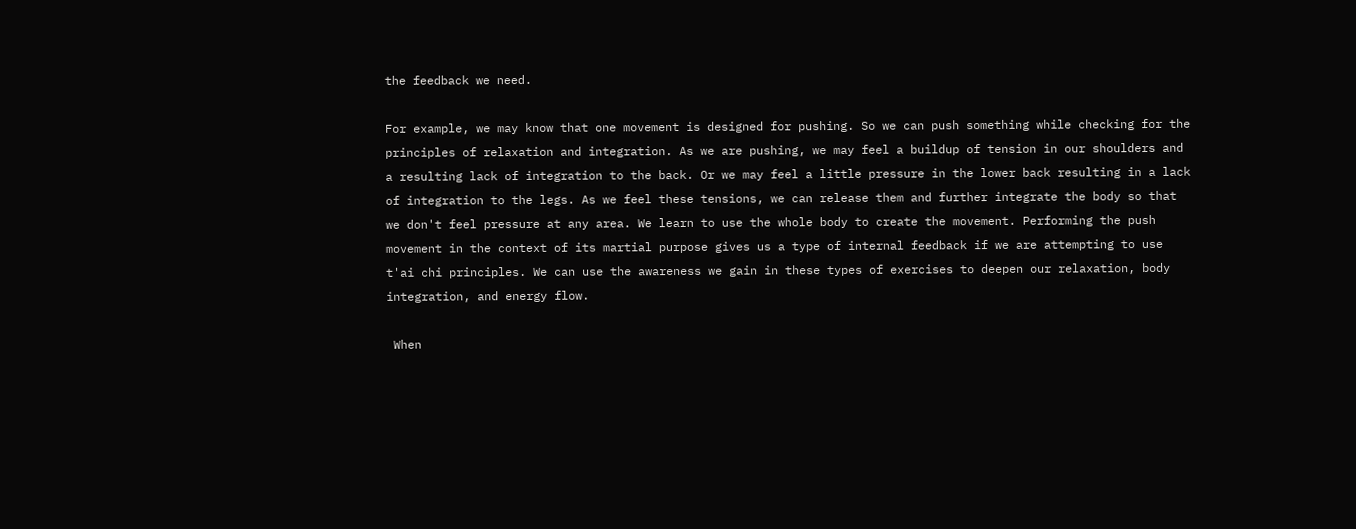the feedback we need.

For example, we may know that one movement is designed for pushing. So we can push something while checking for the principles of relaxation and integration. As we are pushing, we may feel a buildup of tension in our shoulders and a resulting lack of integration to the back. Or we may feel a little pressure in the lower back resulting in a lack of integration to the legs. As we feel these tensions, we can release them and further integrate the body so that we don't feel pressure at any area. We learn to use the whole body to create the movement. Performing the push movement in the context of its martial purpose gives us a type of internal feedback if we are attempting to use t'ai chi principles. We can use the awareness we gain in these types of exercises to deepen our relaxation, body integration, and energy flow.

 When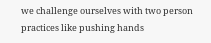we challenge ourselves with two person practices like pushing hands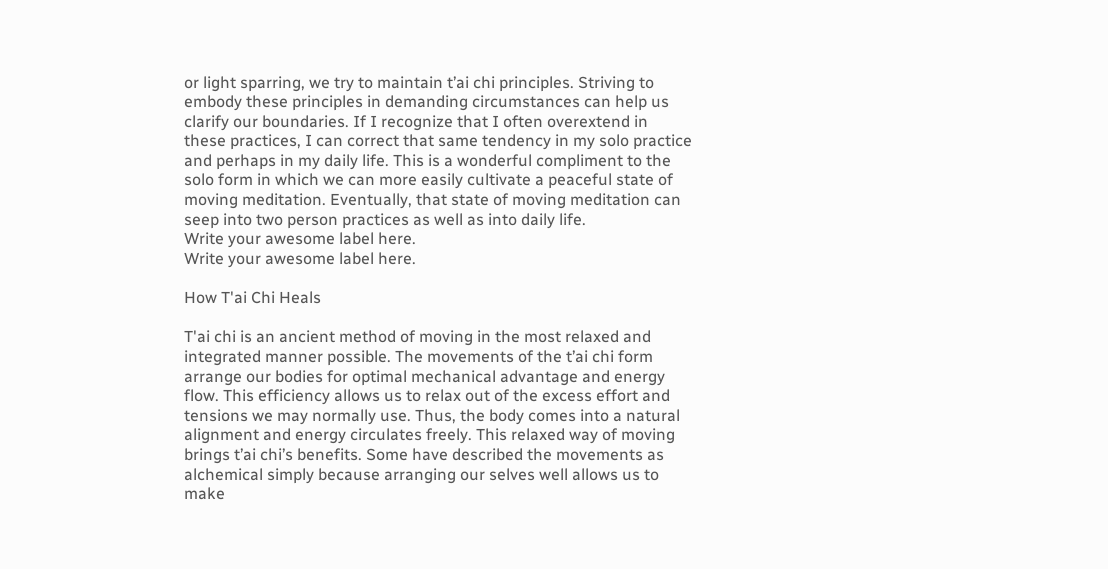or light sparring, we try to maintain t’ai chi principles. Striving to embody these principles in demanding circumstances can help us clarify our boundaries. If I recognize that I often overextend in these practices, I can correct that same tendency in my solo practice and perhaps in my daily life. This is a wonderful compliment to the solo form in which we can more easily cultivate a peaceful state of moving meditation. Eventually, that state of moving meditation can seep into two person practices as well as into daily life.
Write your awesome label here.
Write your awesome label here.

How T'ai Chi Heals

T'ai chi is an ancient method of moving in the most relaxed and integrated manner possible. The movements of the t’ai chi form arrange our bodies for optimal mechanical advantage and energy flow. This efficiency allows us to relax out of the excess effort and tensions we may normally use. Thus, the body comes into a natural alignment and energy circulates freely. This relaxed way of moving brings t’ai chi’s benefits. Some have described the movements as alchemical simply because arranging our selves well allows us to make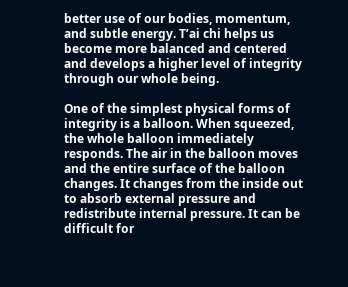better use of our bodies, momentum, and subtle energy. T’ai chi helps us become more balanced and centered and develops a higher level of integrity through our whole being.

One of the simplest physical forms of integrity is a balloon. When squeezed, the whole balloon immediately responds. The air in the balloon moves and the entire surface of the balloon changes. It changes from the inside out to absorb external pressure and redistribute internal pressure. It can be difficult for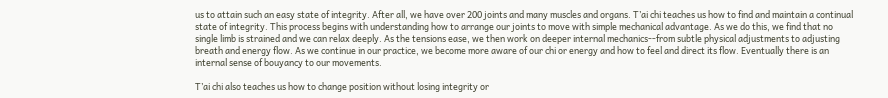us to attain such an easy state of integrity. After all, we have over 200 joints and many muscles and organs. T’ai chi teaches us how to find and maintain a continual state of integrity. This process begins with understanding how to arrange our joints to move with simple mechanical advantage. As we do this, we find that no single limb is strained and we can relax deeply. As the tensions ease, we then work on deeper internal mechanics--from subtle physical adjustments to adjusting breath and energy flow. As we continue in our practice, we become more aware of our chi or energy and how to feel and direct its flow. Eventually there is an internal sense of bouyancy to our movements.

T’ai chi also teaches us how to change position without losing integrity or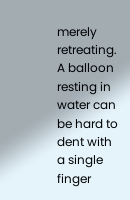merely retreating. A balloon resting in water can be hard to dent with a single finger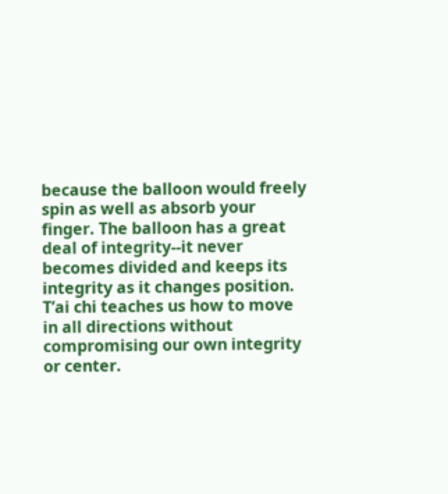because the balloon would freely spin as well as absorb your finger. The balloon has a great deal of integrity--it never becomes divided and keeps its integrity as it changes position. T’ai chi teaches us how to move in all directions without compromising our own integrity or center.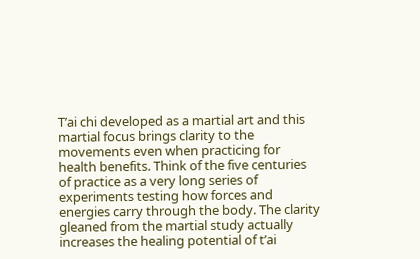T’ai chi developed as a martial art and this martial focus brings clarity to the movements even when practicing for health benefits. Think of the five centuries of practice as a very long series of experiments testing how forces and energies carry through the body. The clarity gleaned from the martial study actually increases the healing potential of t’ai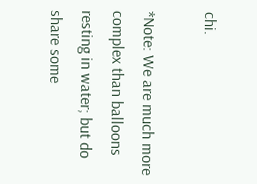chi.

*Note: We are much more complex than balloons resting in water; but do share some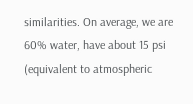similarities. On average, we are 60% water, have about 15 psi (equivalent to atmospheric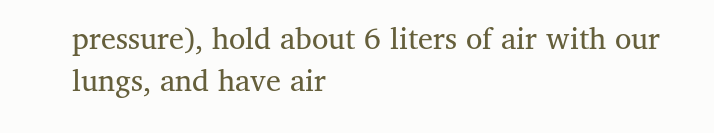pressure), hold about 6 liters of air with our lungs, and have air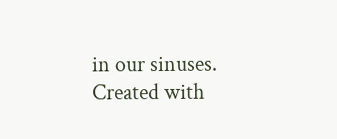in our sinuses.
Created with